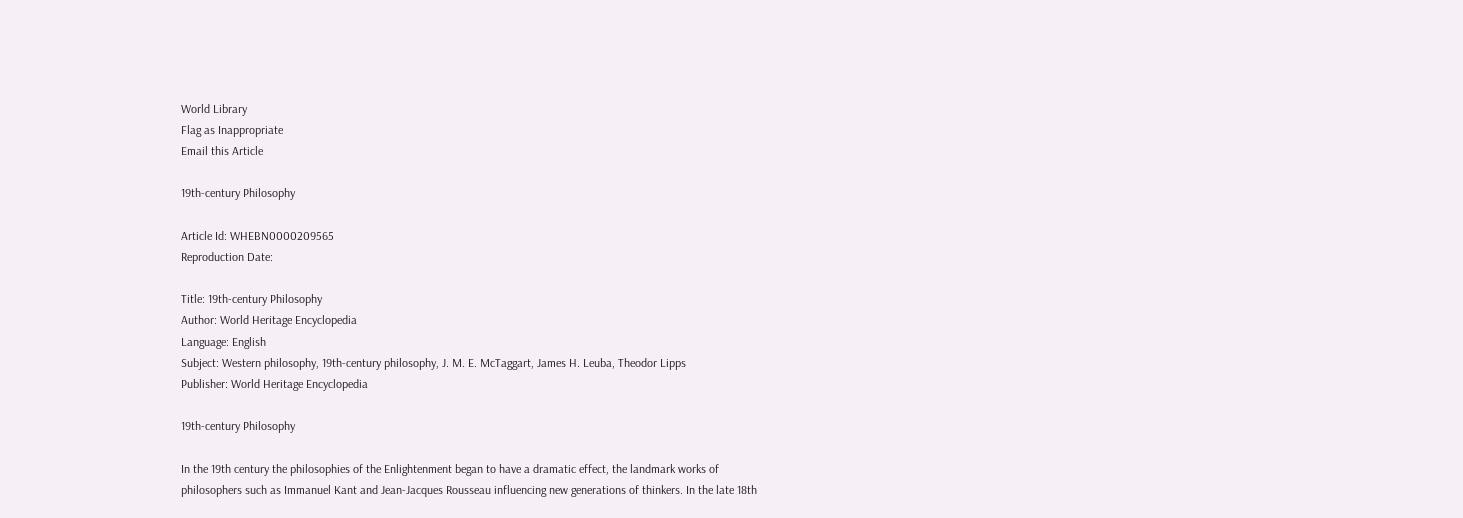World Library
Flag as Inappropriate
Email this Article

19th-century Philosophy

Article Id: WHEBN0000209565
Reproduction Date:

Title: 19th-century Philosophy
Author: World Heritage Encyclopedia
Language: English
Subject: Western philosophy, 19th-century philosophy, J. M. E. McTaggart, James H. Leuba, Theodor Lipps
Publisher: World Heritage Encyclopedia

19th-century Philosophy

In the 19th century the philosophies of the Enlightenment began to have a dramatic effect, the landmark works of philosophers such as Immanuel Kant and Jean-Jacques Rousseau influencing new generations of thinkers. In the late 18th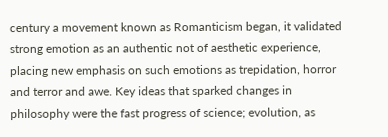century a movement known as Romanticism began, it validated strong emotion as an authentic not of aesthetic experience, placing new emphasis on such emotions as trepidation, horror and terror and awe. Key ideas that sparked changes in philosophy were the fast progress of science; evolution, as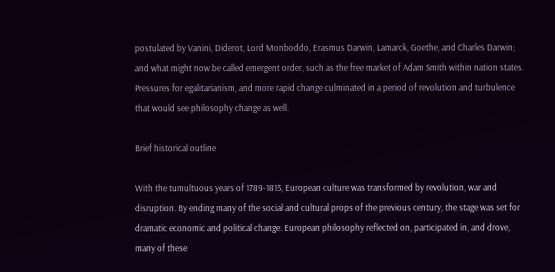postulated by Vanini, Diderot, Lord Monboddo, Erasmus Darwin, Lamarck, Goethe, and Charles Darwin; and what might now be called emergent order, such as the free market of Adam Smith within nation states. Pressures for egalitarianism, and more rapid change culminated in a period of revolution and turbulence that would see philosophy change as well.

Brief historical outline

With the tumultuous years of 1789-1815, European culture was transformed by revolution, war and disruption. By ending many of the social and cultural props of the previous century, the stage was set for dramatic economic and political change. European philosophy reflected on, participated in, and drove, many of these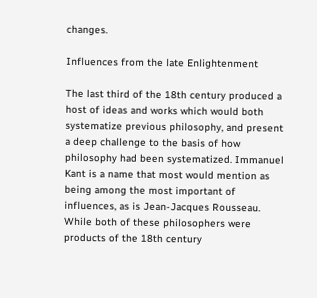changes.

Influences from the late Enlightenment

The last third of the 18th century produced a host of ideas and works which would both systematize previous philosophy, and present a deep challenge to the basis of how philosophy had been systematized. Immanuel Kant is a name that most would mention as being among the most important of influences, as is Jean-Jacques Rousseau. While both of these philosophers were products of the 18th century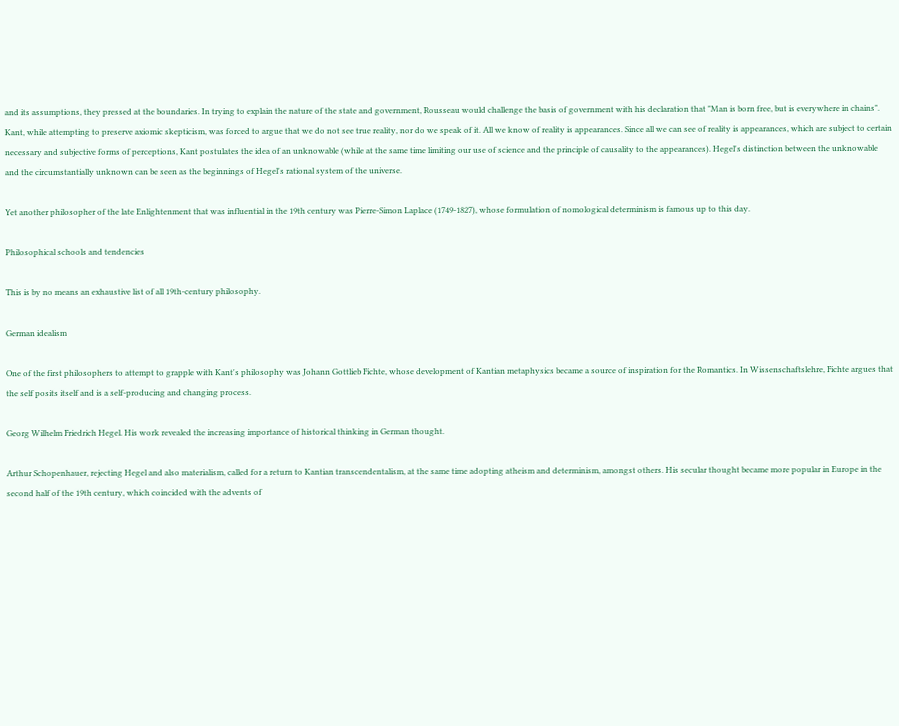and its assumptions, they pressed at the boundaries. In trying to explain the nature of the state and government, Rousseau would challenge the basis of government with his declaration that "Man is born free, but is everywhere in chains". Kant, while attempting to preserve axiomic skepticism, was forced to argue that we do not see true reality, nor do we speak of it. All we know of reality is appearances. Since all we can see of reality is appearances, which are subject to certain necessary and subjective forms of perceptions, Kant postulates the idea of an unknowable (while at the same time limiting our use of science and the principle of causality to the appearances). Hegel's distinction between the unknowable and the circumstantially unknown can be seen as the beginnings of Hegel's rational system of the universe.

Yet another philosopher of the late Enlightenment that was influential in the 19th century was Pierre-Simon Laplace (1749-1827), whose formulation of nomological determinism is famous up to this day.

Philosophical schools and tendencies

This is by no means an exhaustive list of all 19th-century philosophy.

German idealism

One of the first philosophers to attempt to grapple with Kant's philosophy was Johann Gottlieb Fichte, whose development of Kantian metaphysics became a source of inspiration for the Romantics. In Wissenschaftslehre, Fichte argues that the self posits itself and is a self-producing and changing process.

Georg Wilhelm Friedrich Hegel. His work revealed the increasing importance of historical thinking in German thought.

Arthur Schopenhauer, rejecting Hegel and also materialism, called for a return to Kantian transcendentalism, at the same time adopting atheism and determinism, amongst others. His secular thought became more popular in Europe in the second half of the 19th century, which coincided with the advents of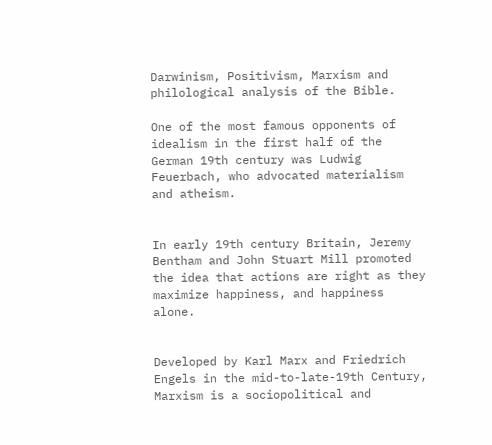Darwinism, Positivism, Marxism and philological analysis of the Bible.

One of the most famous opponents of idealism in the first half of the German 19th century was Ludwig Feuerbach, who advocated materialism and atheism.


In early 19th century Britain, Jeremy Bentham and John Stuart Mill promoted the idea that actions are right as they maximize happiness, and happiness alone.


Developed by Karl Marx and Friedrich Engels in the mid-to-late-19th Century, Marxism is a sociopolitical and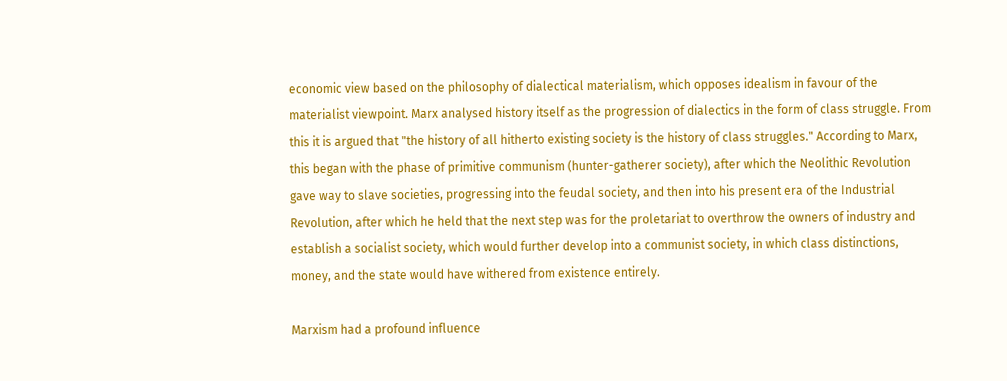economic view based on the philosophy of dialectical materialism, which opposes idealism in favour of the materialist viewpoint. Marx analysed history itself as the progression of dialectics in the form of class struggle. From this it is argued that "the history of all hitherto existing society is the history of class struggles." According to Marx, this began with the phase of primitive communism (hunter-gatherer society), after which the Neolithic Revolution gave way to slave societies, progressing into the feudal society, and then into his present era of the Industrial Revolution, after which he held that the next step was for the proletariat to overthrow the owners of industry and establish a socialist society, which would further develop into a communist society, in which class distinctions, money, and the state would have withered from existence entirely.

Marxism had a profound influence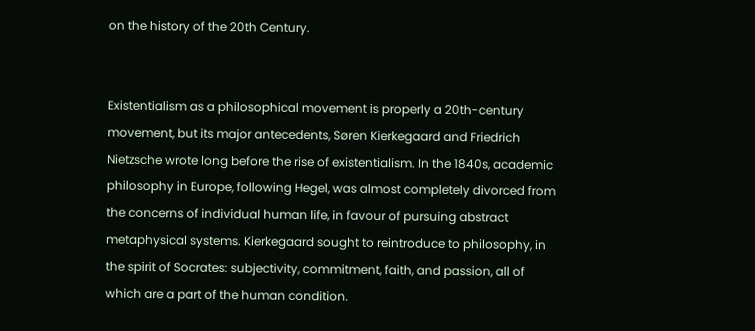on the history of the 20th Century.


Existentialism as a philosophical movement is properly a 20th-century movement, but its major antecedents, Søren Kierkegaard and Friedrich Nietzsche wrote long before the rise of existentialism. In the 1840s, academic philosophy in Europe, following Hegel, was almost completely divorced from the concerns of individual human life, in favour of pursuing abstract metaphysical systems. Kierkegaard sought to reintroduce to philosophy, in the spirit of Socrates: subjectivity, commitment, faith, and passion, all of which are a part of the human condition.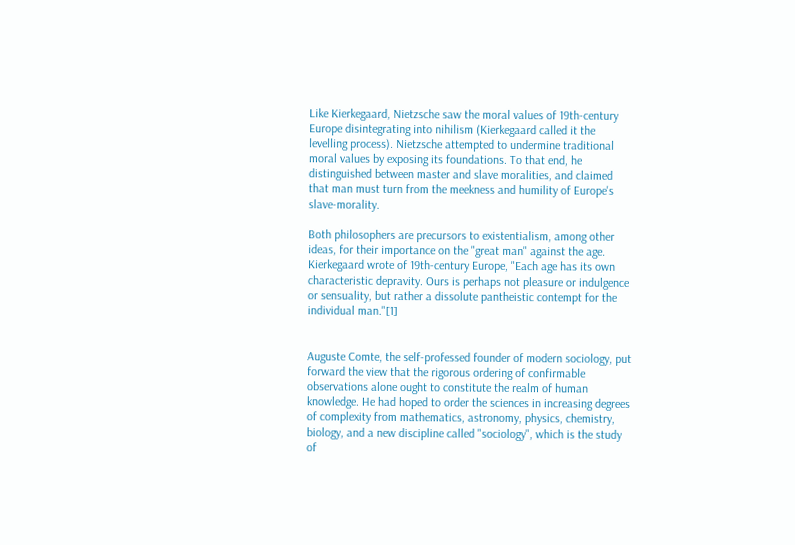Like Kierkegaard, Nietzsche saw the moral values of 19th-century Europe disintegrating into nihilism (Kierkegaard called it the levelling process). Nietzsche attempted to undermine traditional moral values by exposing its foundations. To that end, he distinguished between master and slave moralities, and claimed that man must turn from the meekness and humility of Europe's slave-morality.

Both philosophers are precursors to existentialism, among other ideas, for their importance on the "great man" against the age. Kierkegaard wrote of 19th-century Europe, "Each age has its own characteristic depravity. Ours is perhaps not pleasure or indulgence or sensuality, but rather a dissolute pantheistic contempt for the individual man."[1]


Auguste Comte, the self-professed founder of modern sociology, put forward the view that the rigorous ordering of confirmable observations alone ought to constitute the realm of human knowledge. He had hoped to order the sciences in increasing degrees of complexity from mathematics, astronomy, physics, chemistry, biology, and a new discipline called "sociology", which is the study of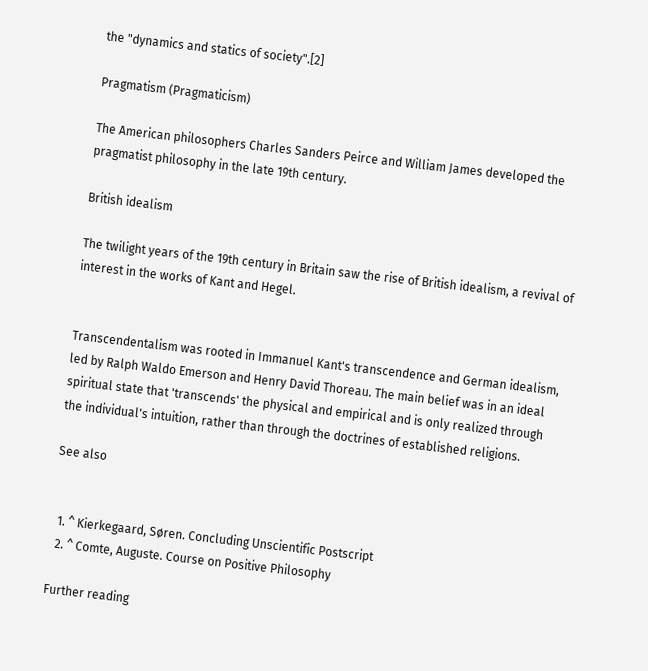the "dynamics and statics of society".[2]

Pragmatism (Pragmaticism)

The American philosophers Charles Sanders Peirce and William James developed the pragmatist philosophy in the late 19th century.

British idealism

The twilight years of the 19th century in Britain saw the rise of British idealism, a revival of interest in the works of Kant and Hegel.


Transcendentalism was rooted in Immanuel Kant's transcendence and German idealism, led by Ralph Waldo Emerson and Henry David Thoreau. The main belief was in an ideal spiritual state that 'transcends' the physical and empirical and is only realized through the individual's intuition, rather than through the doctrines of established religions.

See also


  1. ^ Kierkegaard, Søren. Concluding Unscientific Postscript
  2. ^ Comte, Auguste. Course on Positive Philosophy

Further reading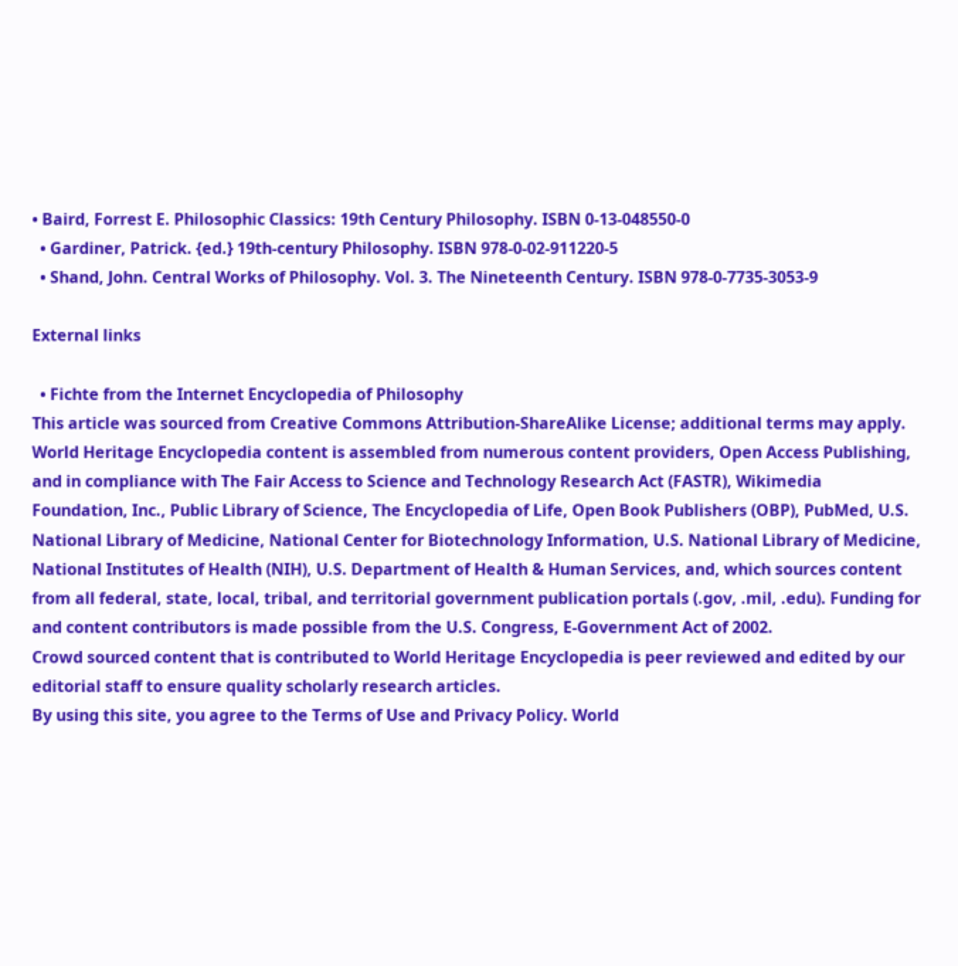• Baird, Forrest E. Philosophic Classics: 19th Century Philosophy. ISBN 0-13-048550-0
  • Gardiner, Patrick. {ed.} 19th-century Philosophy. ISBN 978-0-02-911220-5
  • Shand, John. Central Works of Philosophy. Vol. 3. The Nineteenth Century. ISBN 978-0-7735-3053-9

External links

  • Fichte from the Internet Encyclopedia of Philosophy
This article was sourced from Creative Commons Attribution-ShareAlike License; additional terms may apply. World Heritage Encyclopedia content is assembled from numerous content providers, Open Access Publishing, and in compliance with The Fair Access to Science and Technology Research Act (FASTR), Wikimedia Foundation, Inc., Public Library of Science, The Encyclopedia of Life, Open Book Publishers (OBP), PubMed, U.S. National Library of Medicine, National Center for Biotechnology Information, U.S. National Library of Medicine, National Institutes of Health (NIH), U.S. Department of Health & Human Services, and, which sources content from all federal, state, local, tribal, and territorial government publication portals (.gov, .mil, .edu). Funding for and content contributors is made possible from the U.S. Congress, E-Government Act of 2002.
Crowd sourced content that is contributed to World Heritage Encyclopedia is peer reviewed and edited by our editorial staff to ensure quality scholarly research articles.
By using this site, you agree to the Terms of Use and Privacy Policy. World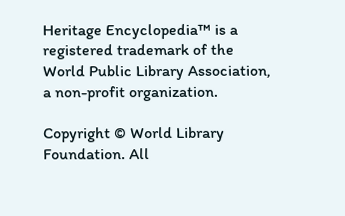Heritage Encyclopedia™ is a registered trademark of the World Public Library Association, a non-profit organization.

Copyright © World Library Foundation. All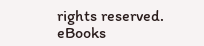rights reserved. eBooks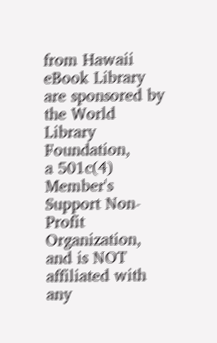from Hawaii eBook Library are sponsored by the World Library Foundation,
a 501c(4) Member's Support Non-Profit Organization, and is NOT affiliated with any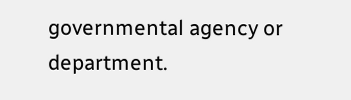governmental agency or department.